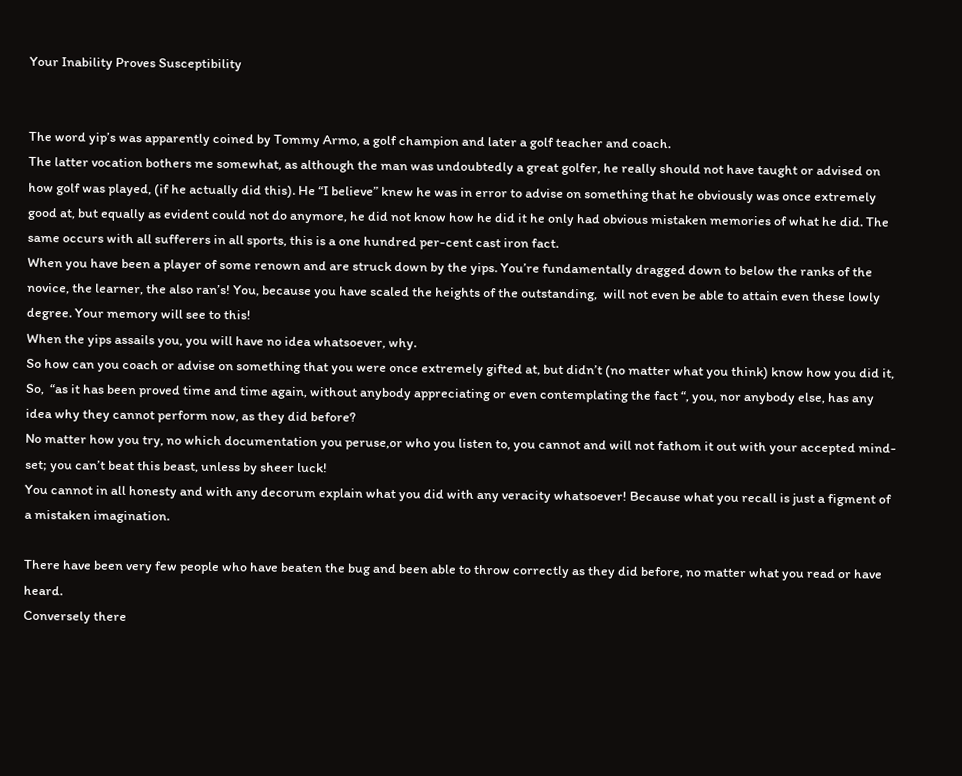Your Inability Proves Susceptibility


The word yip’s was apparently coined by Tommy Armo, a golf champion and later a golf teacher and coach.
The latter vocation bothers me somewhat, as although the man was undoubtedly a great golfer, he really should not have taught or advised on how golf was played, (if he actually did this). He “I believe” knew he was in error to advise on something that he obviously was once extremely good at, but equally as evident could not do anymore, he did not know how he did it he only had obvious mistaken memories of what he did. The same occurs with all sufferers in all sports, this is a one hundred per-cent cast iron fact.
When you have been a player of some renown and are struck down by the yips. You’re fundamentally dragged down to below the ranks of the novice, the learner, the also ran’s! You, because you have scaled the heights of the outstanding,  will not even be able to attain even these lowly degree. Your memory will see to this!
When the yips assails you, you will have no idea whatsoever, why.
So how can you coach or advise on something that you were once extremely gifted at, but didn’t (no matter what you think) know how you did it,
So,  “as it has been proved time and time again, without anybody appreciating or even contemplating the fact “, you, nor anybody else, has any idea why they cannot perform now, as they did before?
No matter how you try, no which documentation you peruse,or who you listen to, you cannot and will not fathom it out with your accepted mind-set; you can’t beat this beast, unless by sheer luck!
You cannot in all honesty and with any decorum explain what you did with any veracity whatsoever! Because what you recall is just a figment of a mistaken imagination.

There have been very few people who have beaten the bug and been able to throw correctly as they did before, no matter what you read or have heard.
Conversely there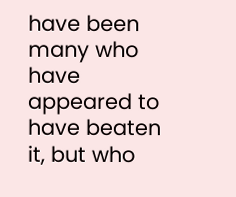have been many who have appeared to have beaten it, but who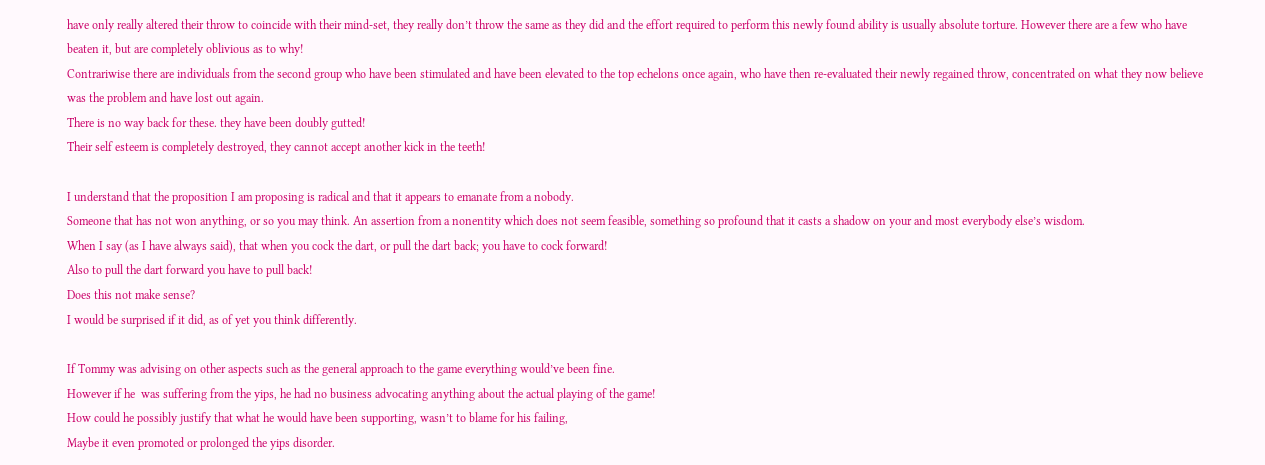have only really altered their throw to coincide with their mind-set, they really don’t throw the same as they did and the effort required to perform this newly found ability is usually absolute torture. However there are a few who have beaten it, but are completely oblivious as to why!
Contrariwise there are individuals from the second group who have been stimulated and have been elevated to the top echelons once again, who have then re-evaluated their newly regained throw, concentrated on what they now believe was the problem and have lost out again.
There is no way back for these. they have been doubly gutted!
Their self esteem is completely destroyed, they cannot accept another kick in the teeth!

I understand that the proposition I am proposing is radical and that it appears to emanate from a nobody.
Someone that has not won anything, or so you may think. An assertion from a nonentity which does not seem feasible, something so profound that it casts a shadow on your and most everybody else’s wisdom.
When I say (as I have always said), that when you cock the dart, or pull the dart back; you have to cock forward!
Also to pull the dart forward you have to pull back!
Does this not make sense?
I would be surprised if it did, as of yet you think differently.

If Tommy was advising on other aspects such as the general approach to the game everything would’ve been fine.
However if he  was suffering from the yips, he had no business advocating anything about the actual playing of the game!
How could he possibly justify that what he would have been supporting, wasn’t to blame for his failing,
Maybe it even promoted or prolonged the yips disorder.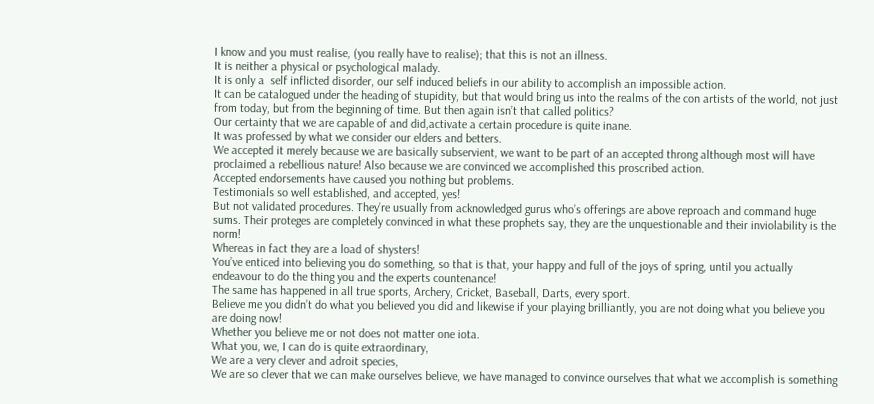I know and you must realise, (you really have to realise); that this is not an illness.
It is neither a physical or psychological malady.
It is only a  self inflicted disorder, our self induced beliefs in our ability to accomplish an impossible action.
It can be catalogued under the heading of stupidity, but that would bring us into the realms of the con artists of the world, not just from today, but from the beginning of time. But then again isn’t that called politics?
Our certainty that we are capable of and did,activate a certain procedure is quite inane.
It was professed by what we consider our elders and betters.
We accepted it merely because we are basically subservient, we want to be part of an accepted throng although most will have proclaimed a rebellious nature! Also because we are convinced we accomplished this proscribed action.
Accepted endorsements have caused you nothing but problems.
Testimonials so well established, and accepted, yes!
But not validated procedures. They’re usually from acknowledged gurus who’s offerings are above reproach and command huge sums. Their proteges are completely convinced in what these prophets say, they are the unquestionable and their inviolability is the norm!
Whereas in fact they are a load of shysters!
You’ve enticed into believing you do something, so that is that, your happy and full of the joys of spring, until you actually endeavour to do the thing you and the experts countenance!
The same has happened in all true sports, Archery, Cricket, Baseball, Darts, every sport.
Believe me you didn’t do what you believed you did and likewise if your playing brilliantly, you are not doing what you believe you are doing now!
Whether you believe me or not does not matter one iota.
What you, we, I can do is quite extraordinary,
We are a very clever and adroit species,
We are so clever that we can make ourselves believe, we have managed to convince ourselves that what we accomplish is something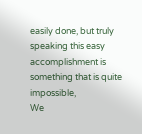easily done, but truly speaking this easy accomplishment is something that is quite impossible,
We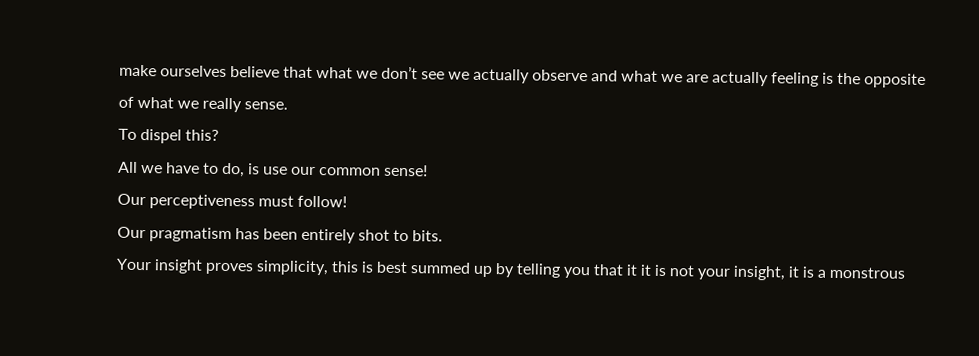make ourselves believe that what we don’t see we actually observe and what we are actually feeling is the opposite of what we really sense.
To dispel this?
All we have to do, is use our common sense!
Our perceptiveness must follow!
Our pragmatism has been entirely shot to bits.
Your insight proves simplicity, this is best summed up by telling you that it it is not your insight, it is a monstrous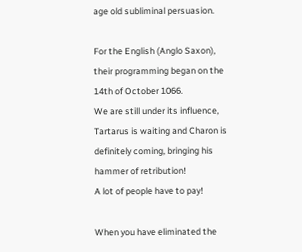age old subliminal persuasion.

For the English (Anglo Saxon), their programming began on the 14th of October 1066.
We are still under its influence,
Tartarus is waiting and Charon is definitely coming, bringing his hammer of retribution!
A lot of people have to pay!

When you have eliminated the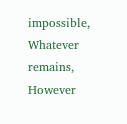impossible,
Whatever remains,
However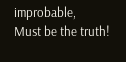improbable,
Must be the truth!